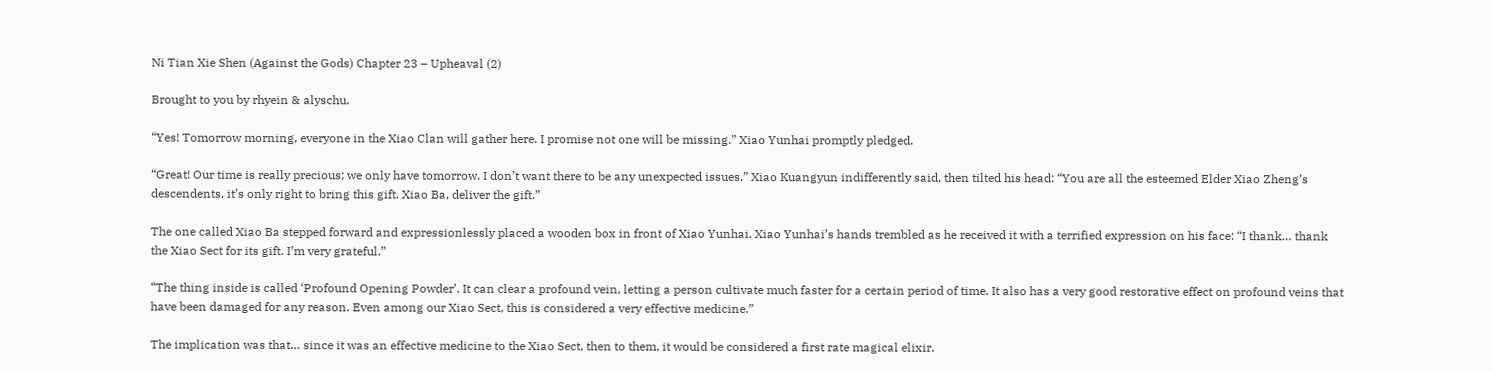Ni Tian Xie Shen (Against the Gods) Chapter 23 – Upheaval (2)

Brought to you by rhyein & alyschu.

“Yes! Tomorrow morning, everyone in the Xiao Clan will gather here. I promise not one will be missing.” Xiao Yunhai promptly pledged.

“Great! Our time is really precious; we only have tomorrow. I don’t want there to be any unexpected issues.” Xiao Kuangyun indifferently said, then tilted his head: “You are all the esteemed Elder Xiao Zheng’s descendents, it’s only right to bring this gift. Xiao Ba, deliver the gift.”

The one called Xiao Ba stepped forward and expressionlessly placed a wooden box in front of Xiao Yunhai. Xiao Yunhai’s hands trembled as he received it with a terrified expression on his face: “I thank… thank the Xiao Sect for its gift. I’m very grateful.”

“The thing inside is called ‘Profound Opening Powder’. It can clear a profound vein, letting a person cultivate much faster for a certain period of time. It also has a very good restorative effect on profound veins that have been damaged for any reason. Even among our Xiao Sect, this is considered a very effective medicine.”

The implication was that… since it was an effective medicine to the Xiao Sect, then to them, it would be considered a first rate magical elixir.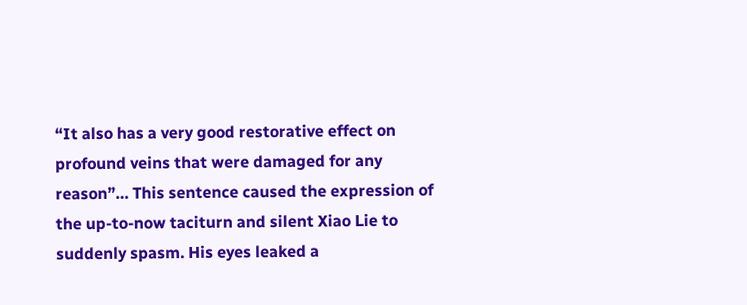“It also has a very good restorative effect on profound veins that were damaged for any reason”… This sentence caused the expression of the up-to-now taciturn and silent Xiao Lie to suddenly spasm. His eyes leaked a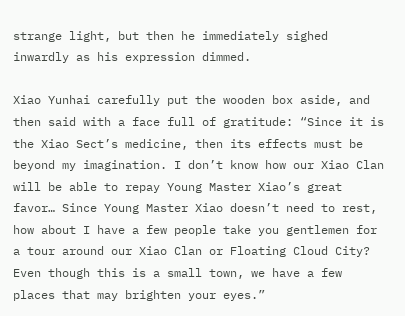strange light, but then he immediately sighed inwardly as his expression dimmed.

Xiao Yunhai carefully put the wooden box aside, and then said with a face full of gratitude: “Since it is the Xiao Sect’s medicine, then its effects must be beyond my imagination. I don’t know how our Xiao Clan will be able to repay Young Master Xiao’s great favor… Since Young Master Xiao doesn’t need to rest, how about I have a few people take you gentlemen for a tour around our Xiao Clan or Floating Cloud City? Even though this is a small town, we have a few places that may brighten your eyes.”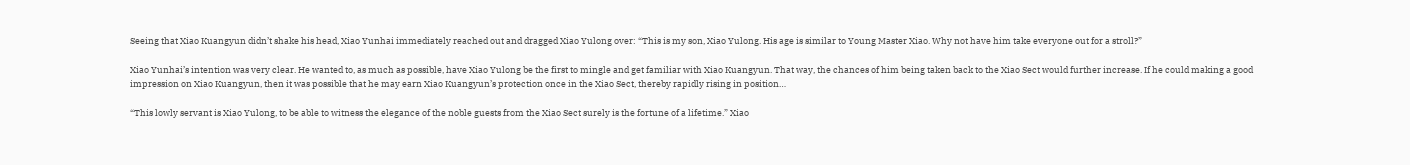Seeing that Xiao Kuangyun didn’t shake his head, Xiao Yunhai immediately reached out and dragged Xiao Yulong over: “This is my son, Xiao Yulong. His age is similar to Young Master Xiao. Why not have him take everyone out for a stroll?”

Xiao Yunhai’s intention was very clear. He wanted to, as much as possible, have Xiao Yulong be the first to mingle and get familiar with Xiao Kuangyun. That way, the chances of him being taken back to the Xiao Sect would further increase. If he could making a good impression on Xiao Kuangyun, then it was possible that he may earn Xiao Kuangyun’s protection once in the Xiao Sect, thereby rapidly rising in position…

“This lowly servant is Xiao Yulong, to be able to witness the elegance of the noble guests from the Xiao Sect surely is the fortune of a lifetime.” Xiao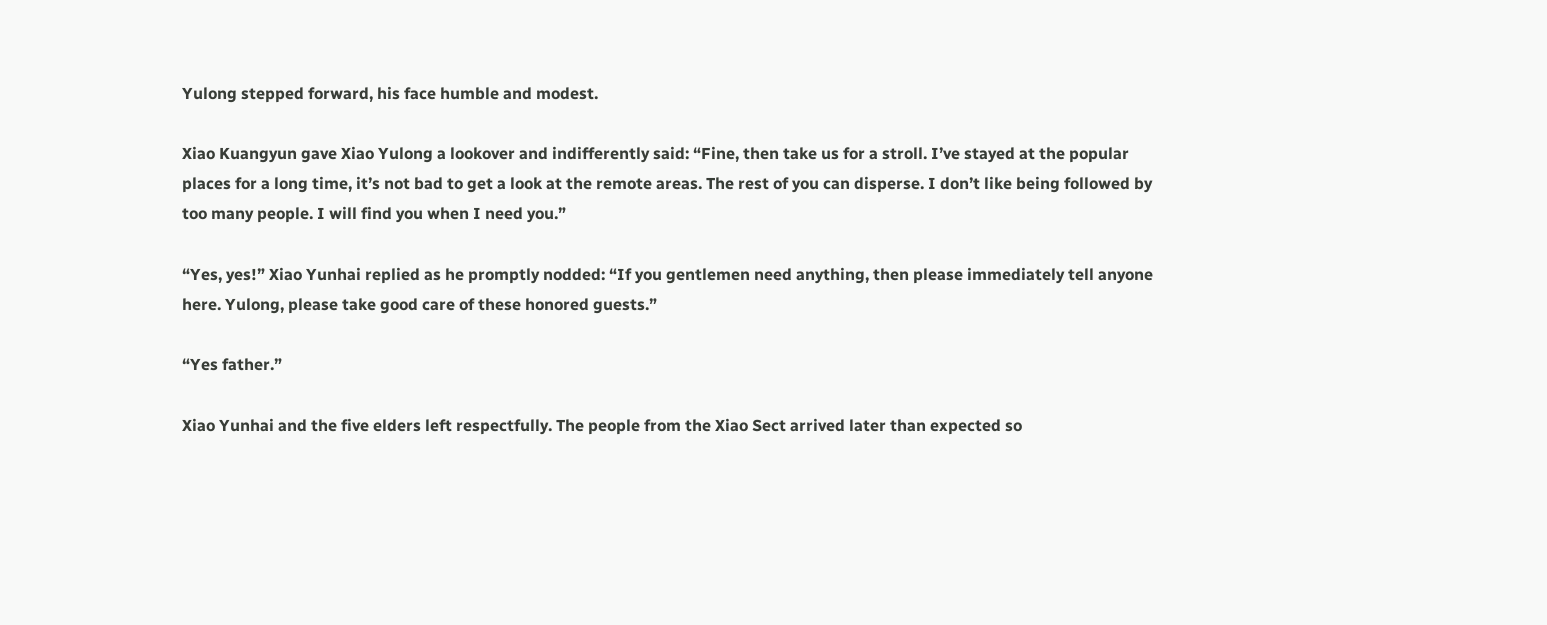Yulong stepped forward, his face humble and modest.

Xiao Kuangyun gave Xiao Yulong a lookover and indifferently said: “Fine, then take us for a stroll. I’ve stayed at the popular places for a long time, it’s not bad to get a look at the remote areas. The rest of you can disperse. I don’t like being followed by too many people. I will find you when I need you.”

“Yes, yes!” Xiao Yunhai replied as he promptly nodded: “If you gentlemen need anything, then please immediately tell anyone here. Yulong, please take good care of these honored guests.”

“Yes father.”

Xiao Yunhai and the five elders left respectfully. The people from the Xiao Sect arrived later than expected so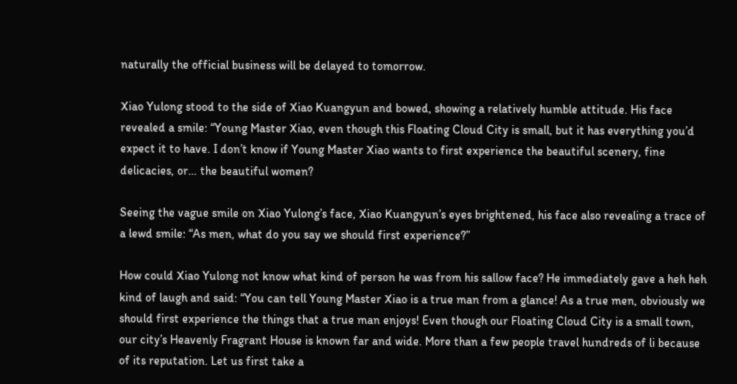naturally the official business will be delayed to tomorrow.

Xiao Yulong stood to the side of Xiao Kuangyun and bowed, showing a relatively humble attitude. His face revealed a smile: “Young Master Xiao, even though this Floating Cloud City is small, but it has everything you’d expect it to have. I don’t know if Young Master Xiao wants to first experience the beautiful scenery, fine delicacies, or… the beautiful women?

Seeing the vague smile on Xiao Yulong’s face, Xiao Kuangyun’s eyes brightened, his face also revealing a trace of a lewd smile: “As men, what do you say we should first experience?”

How could Xiao Yulong not know what kind of person he was from his sallow face? He immediately gave a heh heh kind of laugh and said: “You can tell Young Master Xiao is a true man from a glance! As a true men, obviously we should first experience the things that a true man enjoys! Even though our Floating Cloud City is a small town, our city’s Heavenly Fragrant House is known far and wide. More than a few people travel hundreds of li because of its reputation. Let us first take a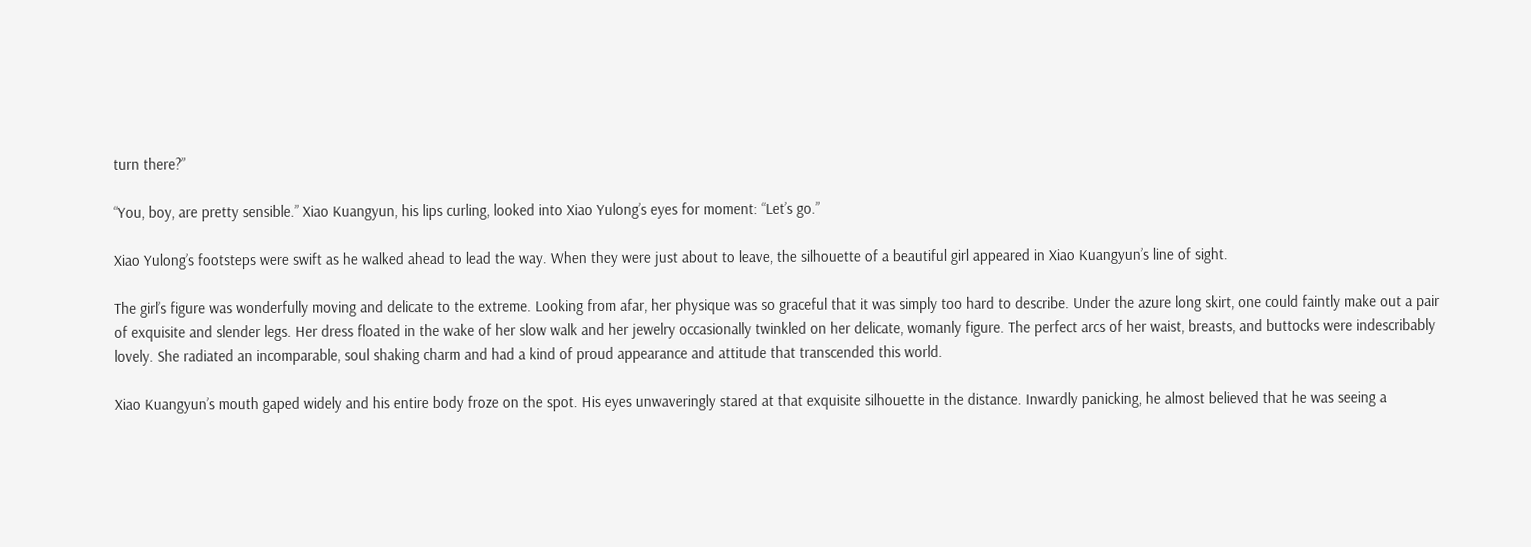turn there?”

“You, boy, are pretty sensible.” Xiao Kuangyun, his lips curling, looked into Xiao Yulong’s eyes for moment: “Let’s go.”

Xiao Yulong’s footsteps were swift as he walked ahead to lead the way. When they were just about to leave, the silhouette of a beautiful girl appeared in Xiao Kuangyun’s line of sight.

The girl’s figure was wonderfully moving and delicate to the extreme. Looking from afar, her physique was so graceful that it was simply too hard to describe. Under the azure long skirt, one could faintly make out a pair of exquisite and slender legs. Her dress floated in the wake of her slow walk and her jewelry occasionally twinkled on her delicate, womanly figure. The perfect arcs of her waist, breasts, and buttocks were indescribably lovely. She radiated an incomparable, soul shaking charm and had a kind of proud appearance and attitude that transcended this world.

Xiao Kuangyun’s mouth gaped widely and his entire body froze on the spot. His eyes unwaveringly stared at that exquisite silhouette in the distance. Inwardly panicking, he almost believed that he was seeing a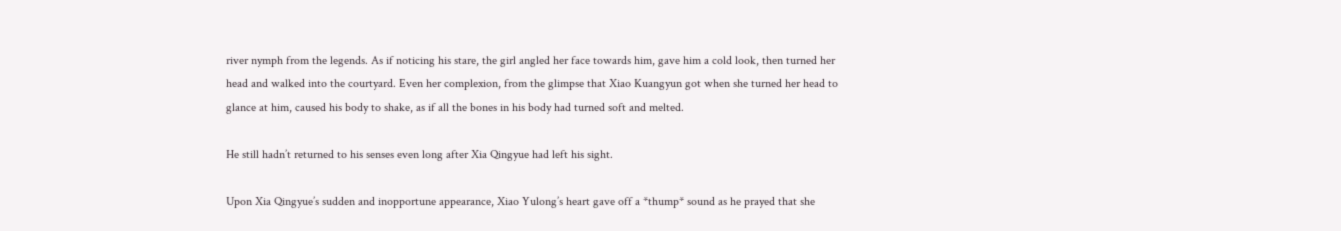river nymph from the legends. As if noticing his stare, the girl angled her face towards him, gave him a cold look, then turned her head and walked into the courtyard. Even her complexion, from the glimpse that Xiao Kuangyun got when she turned her head to glance at him, caused his body to shake, as if all the bones in his body had turned soft and melted.

He still hadn’t returned to his senses even long after Xia Qingyue had left his sight.

Upon Xia Qingyue’s sudden and inopportune appearance, Xiao Yulong’s heart gave off a *thump* sound as he prayed that she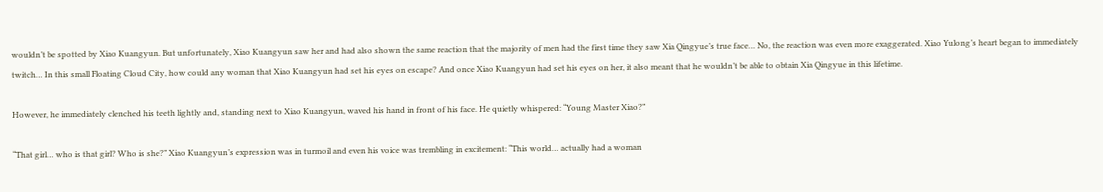wouldn’t be spotted by Xiao Kuangyun. But unfortunately, Xiao Kuangyun saw her and had also shown the same reaction that the majority of men had the first time they saw Xia Qingyue’s true face… No, the reaction was even more exaggerated. Xiao Yulong’s heart began to immediately twitch… In this small Floating Cloud City, how could any woman that Xiao Kuangyun had set his eyes on escape? And once Xiao Kuangyun had set his eyes on her, it also meant that he wouldn’t be able to obtain Xia Qingyue in this lifetime.

However, he immediately clenched his teeth lightly and, standing next to Xiao Kuangyun, waved his hand in front of his face. He quietly whispered: “Young Master Xiao?”

“That girl… who is that girl? Who is she?” Xiao Kuangyun’s expression was in turmoil and even his voice was trembling in excitement: “This world… actually had a woman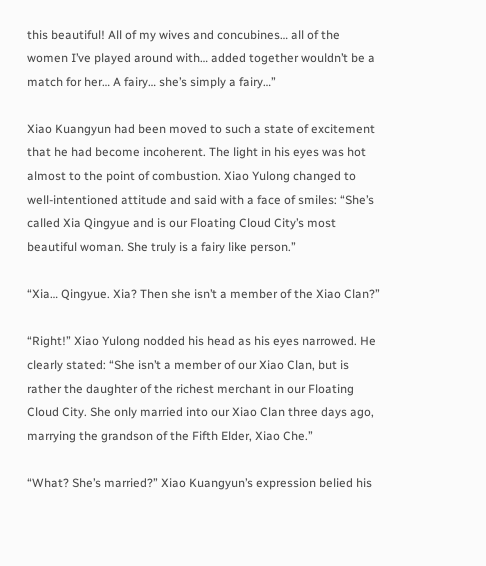this beautiful! All of my wives and concubines… all of the women I’ve played around with… added together wouldn’t be a match for her… A fairy… she’s simply a fairy…”

Xiao Kuangyun had been moved to such a state of excitement that he had become incoherent. The light in his eyes was hot almost to the point of combustion. Xiao Yulong changed to well-intentioned attitude and said with a face of smiles: “She’s called Xia Qingyue and is our Floating Cloud City’s most beautiful woman. She truly is a fairy like person.”

“Xia… Qingyue. Xia? Then she isn’t a member of the Xiao Clan?”

“Right!” Xiao Yulong nodded his head as his eyes narrowed. He clearly stated: “She isn’t a member of our Xiao Clan, but is rather the daughter of the richest merchant in our Floating Cloud City. She only married into our Xiao Clan three days ago, marrying the grandson of the Fifth Elder, Xiao Che.”

“What? She’s married?” Xiao Kuangyun’s expression belied his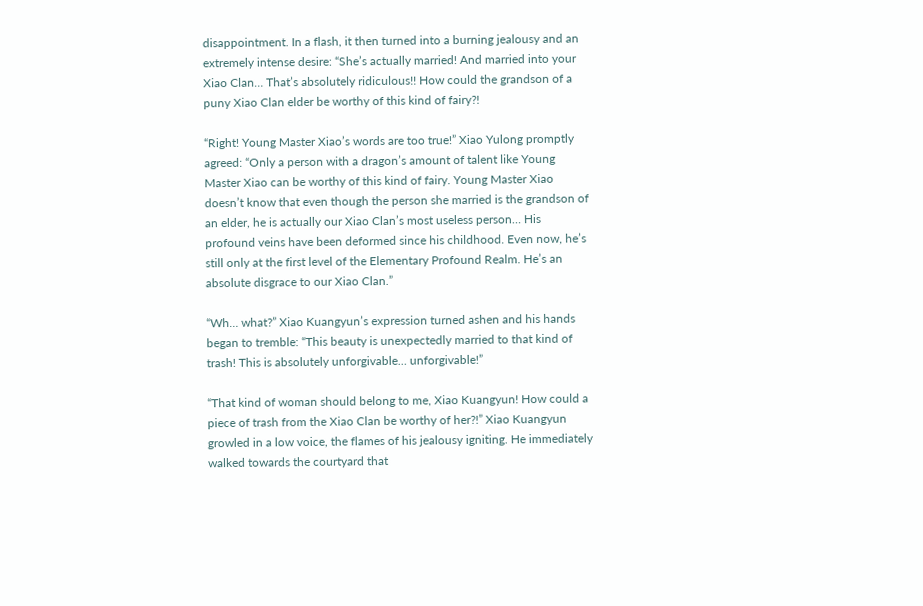disappointment. In a flash, it then turned into a burning jealousy and an extremely intense desire: “She’s actually married! And married into your Xiao Clan… That’s absolutely ridiculous!! How could the grandson of a puny Xiao Clan elder be worthy of this kind of fairy?!

“Right! Young Master Xiao’s words are too true!” Xiao Yulong promptly agreed: “Only a person with a dragon’s amount of talent like Young Master Xiao can be worthy of this kind of fairy. Young Master Xiao doesn’t know that even though the person she married is the grandson of an elder, he is actually our Xiao Clan’s most useless person… His profound veins have been deformed since his childhood. Even now, he’s still only at the first level of the Elementary Profound Realm. He’s an absolute disgrace to our Xiao Clan.”

“Wh… what?” Xiao Kuangyun’s expression turned ashen and his hands began to tremble: “This beauty is unexpectedly married to that kind of trash! This is absolutely unforgivable… unforgivable!”

“That kind of woman should belong to me, Xiao Kuangyun! How could a piece of trash from the Xiao Clan be worthy of her?!” Xiao Kuangyun growled in a low voice, the flames of his jealousy igniting. He immediately walked towards the courtyard that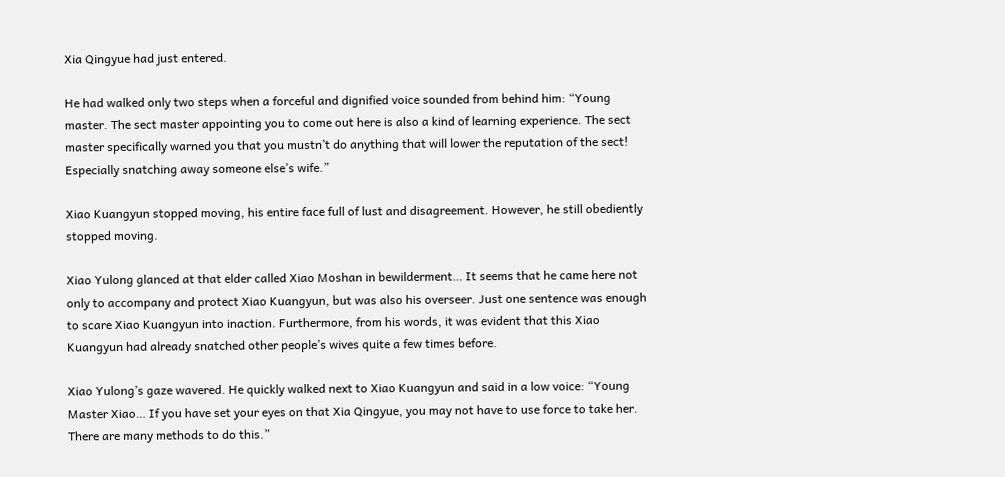Xia Qingyue had just entered.

He had walked only two steps when a forceful and dignified voice sounded from behind him: “Young master. The sect master appointing you to come out here is also a kind of learning experience. The sect master specifically warned you that you mustn’t do anything that will lower the reputation of the sect! Especially snatching away someone else’s wife.”

Xiao Kuangyun stopped moving, his entire face full of lust and disagreement. However, he still obediently stopped moving.

Xiao Yulong glanced at that elder called Xiao Moshan in bewilderment… It seems that he came here not only to accompany and protect Xiao Kuangyun, but was also his overseer. Just one sentence was enough to scare Xiao Kuangyun into inaction. Furthermore, from his words, it was evident that this Xiao Kuangyun had already snatched other people’s wives quite a few times before.

Xiao Yulong’s gaze wavered. He quickly walked next to Xiao Kuangyun and said in a low voice: “Young Master Xiao… If you have set your eyes on that Xia Qingyue, you may not have to use force to take her. There are many methods to do this.”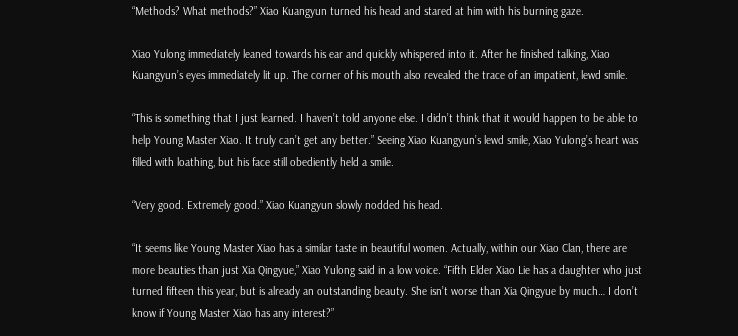“Methods? What methods?” Xiao Kuangyun turned his head and stared at him with his burning gaze.

Xiao Yulong immediately leaned towards his ear and quickly whispered into it. After he finished talking, Xiao Kuangyun’s eyes immediately lit up. The corner of his mouth also revealed the trace of an impatient, lewd smile.

“This is something that I just learned. I haven’t told anyone else. I didn’t think that it would happen to be able to help Young Master Xiao. It truly can’t get any better.” Seeing Xiao Kuangyun’s lewd smile, Xiao Yulong’s heart was filled with loathing, but his face still obediently held a smile.

“Very good. Extremely good.” Xiao Kuangyun slowly nodded his head.

“It seems like Young Master Xiao has a similar taste in beautiful women. Actually, within our Xiao Clan, there are more beauties than just Xia Qingyue,” Xiao Yulong said in a low voice. “Fifth Elder Xiao Lie has a daughter who just turned fifteen this year, but is already an outstanding beauty. She isn’t worse than Xia Qingyue by much… I don’t know if Young Master Xiao has any interest?”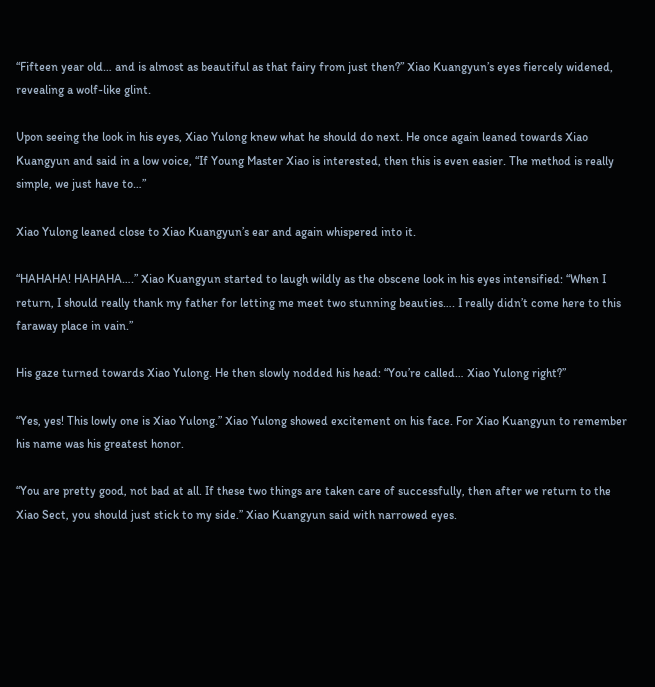“Fifteen year old… and is almost as beautiful as that fairy from just then?” Xiao Kuangyun’s eyes fiercely widened, revealing a wolf-like glint.

Upon seeing the look in his eyes, Xiao Yulong knew what he should do next. He once again leaned towards Xiao Kuangyun and said in a low voice, “If Young Master Xiao is interested, then this is even easier. The method is really simple, we just have to…”

Xiao Yulong leaned close to Xiao Kuangyun’s ear and again whispered into it.

“HAHAHA! HAHAHA….” Xiao Kuangyun started to laugh wildly as the obscene look in his eyes intensified: “When I return, I should really thank my father for letting me meet two stunning beauties…. I really didn’t come here to this faraway place in vain.”

His gaze turned towards Xiao Yulong. He then slowly nodded his head: “You’re called… Xiao Yulong right?”

“Yes, yes! This lowly one is Xiao Yulong.” Xiao Yulong showed excitement on his face. For Xiao Kuangyun to remember his name was his greatest honor.

“You are pretty good, not bad at all. If these two things are taken care of successfully, then after we return to the Xiao Sect, you should just stick to my side.” Xiao Kuangyun said with narrowed eyes.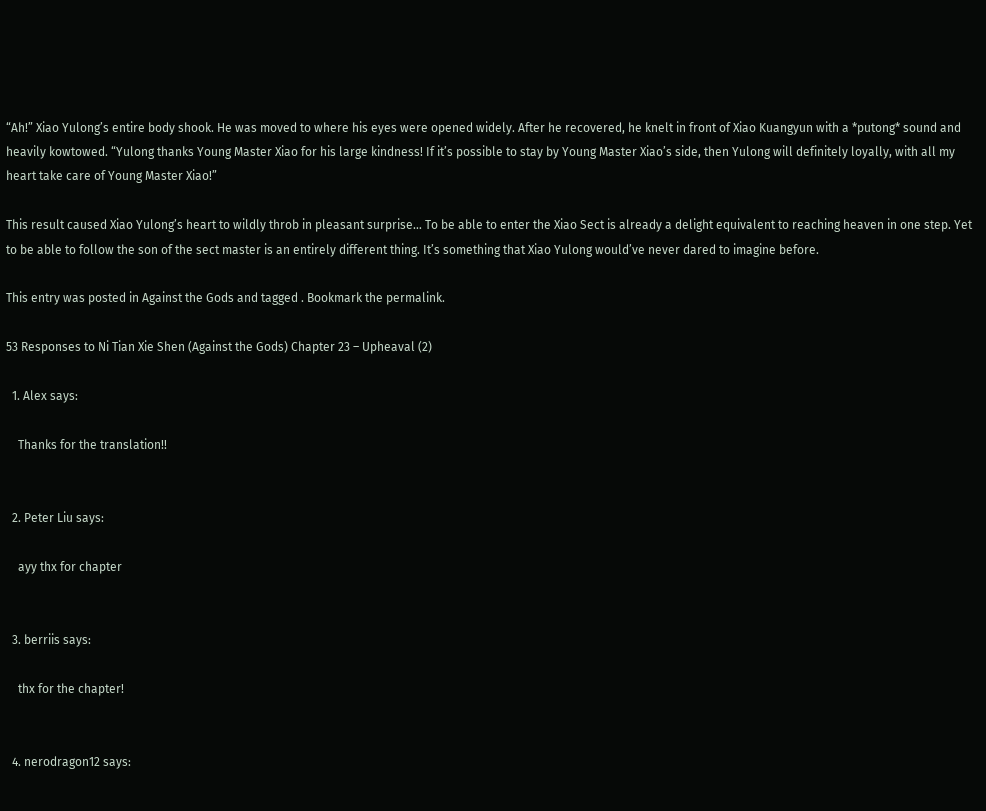“Ah!” Xiao Yulong’s entire body shook. He was moved to where his eyes were opened widely. After he recovered, he knelt in front of Xiao Kuangyun with a *putong* sound and heavily kowtowed. “Yulong thanks Young Master Xiao for his large kindness! If it’s possible to stay by Young Master Xiao’s side, then Yulong will definitely loyally, with all my heart take care of Young Master Xiao!”

This result caused Xiao Yulong’s heart to wildly throb in pleasant surprise… To be able to enter the Xiao Sect is already a delight equivalent to reaching heaven in one step. Yet to be able to follow the son of the sect master is an entirely different thing. It’s something that Xiao Yulong would’ve never dared to imagine before.

This entry was posted in Against the Gods and tagged . Bookmark the permalink.

53 Responses to Ni Tian Xie Shen (Against the Gods) Chapter 23 – Upheaval (2)

  1. Alex says:

    Thanks for the translation!!


  2. Peter Liu says:

    ayy thx for chapter


  3. berriis says:

    thx for the chapter!


  4. nerodragon12 says: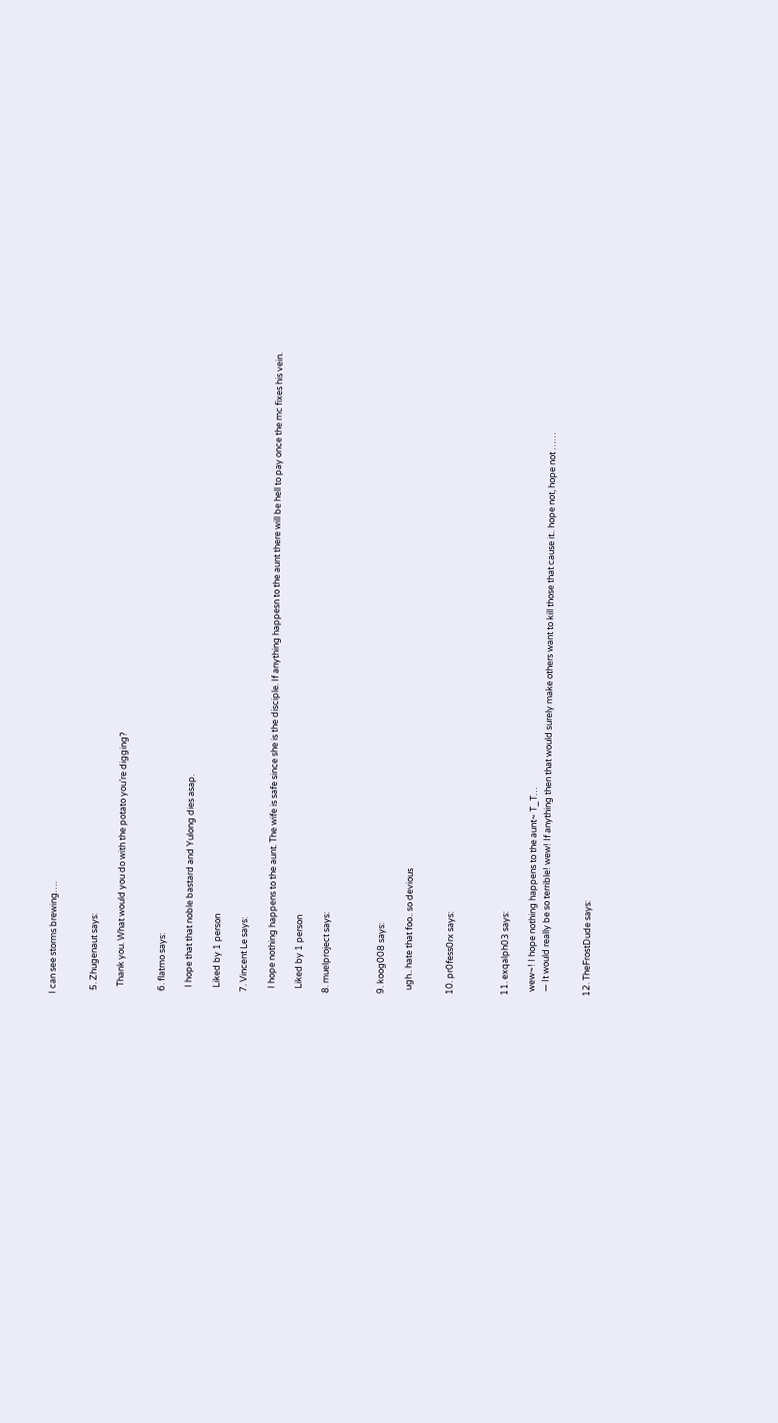I can see storms brewing….


  5. Zhugenaut says:

    Thank you. What would you do with the potato you’re digging?


  6. flatmo says:

    I hope that that noble bastard and Yulong dies asap.

    Liked by 1 person

  7. Vincent Le says:

    I hope nothing happens to the aunt. The wife is safe since she is the disciple. If anything happesn to the aunt there will be hell to pay once the mc fixes his vein.

    Liked by 1 person

  8. muelproject says:



  9. koog008 says:

    ugh.. hate that foo.. so devious


  10. pr0fess0rx says:



  11. exqalph03 says:

    wew~! I hope nothing happens to the aunt~ T_T…
    — It would really be so terrible! wew! If anything then that would surely make others want to kill those that cause it.. hope not, hope not ……


  12. TheFrostDude says: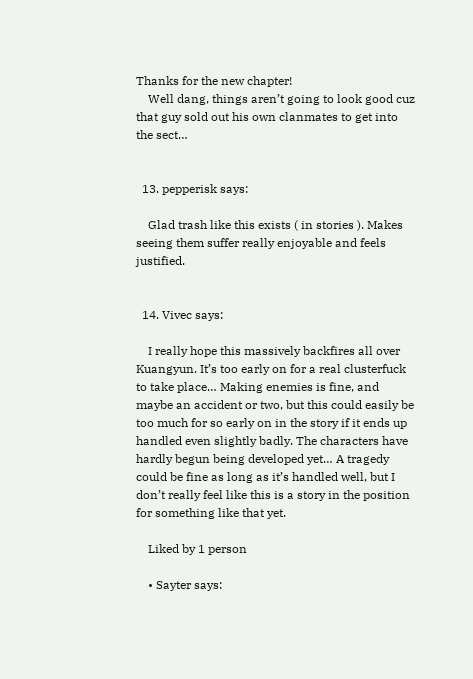Thanks for the new chapter!
    Well dang, things aren’t going to look good cuz that guy sold out his own clanmates to get into the sect…


  13. pepperisk says:

    Glad trash like this exists ( in stories ). Makes seeing them suffer really enjoyable and feels justified.


  14. Vivec says:

    I really hope this massively backfires all over Kuangyun. It’s too early on for a real clusterfuck to take place… Making enemies is fine, and maybe an accident or two, but this could easily be too much for so early on in the story if it ends up handled even slightly badly. The characters have hardly begun being developed yet… A tragedy could be fine as long as it’s handled well, but I don’t really feel like this is a story in the position for something like that yet.

    Liked by 1 person

    • Sayter says: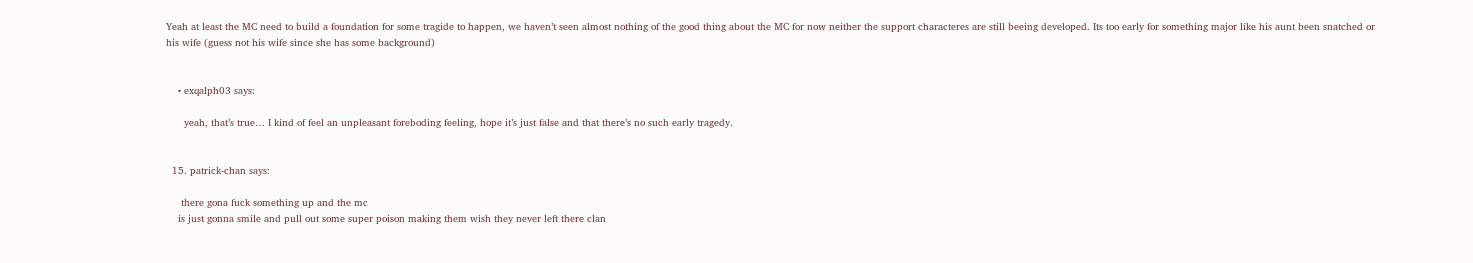Yeah at least the MC need to build a foundation for some tragide to happen, we haven’t seen almost nothing of the good thing about the MC for now neither the support characteres are still beeing developed. Its too early for something major like his aunt been snatched or his wife (guess not his wife since she has some background)


    • exqalph03 says:

      yeah, that’s true… I kind of feel an unpleasant foreboding feeling, hope it’s just false and that there’s no such early tragedy.


  15. patrick-chan says:

     there gona fuck something up and the mc
    is just gonna smile and pull out some super poison making them wish they never left there clan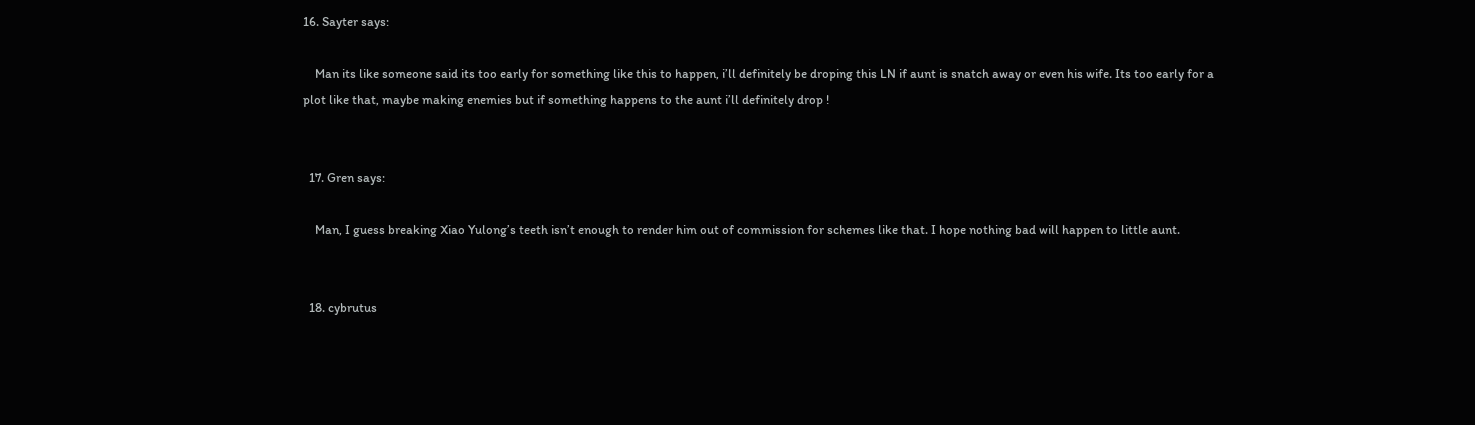16. Sayter says:

    Man its like someone said its too early for something like this to happen, i’ll definitely be droping this LN if aunt is snatch away or even his wife. Its too early for a plot like that, maybe making enemies but if something happens to the aunt i’ll definitely drop !


  17. Gren says:

    Man, I guess breaking Xiao Yulong’s teeth isn’t enough to render him out of commission for schemes like that. I hope nothing bad will happen to little aunt.


  18. cybrutus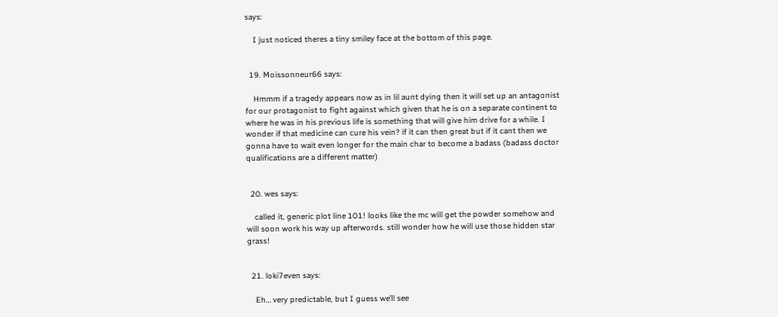says:

    I just noticed theres a tiny smiley face at the bottom of this page.


  19. Moissonneur66 says:

    Hmmm if a tragedy appears now as in lil aunt dying then it will set up an antagonist for our protagonist to fight against which given that he is on a separate continent to where he was in his previous life is something that will give him drive for a while. I wonder if that medicine can cure his vein? if it can then great but if it cant then we gonna have to wait even longer for the main char to become a badass (badass doctor qualifications are a different matter)


  20. wes says:

    called it, generic plot line 101! looks like the mc will get the powder somehow and will soon work his way up afterwords. still wonder how he will use those hidden star grass!


  21. loki7even says:

    Eh… very predictable, but I guess we’ll see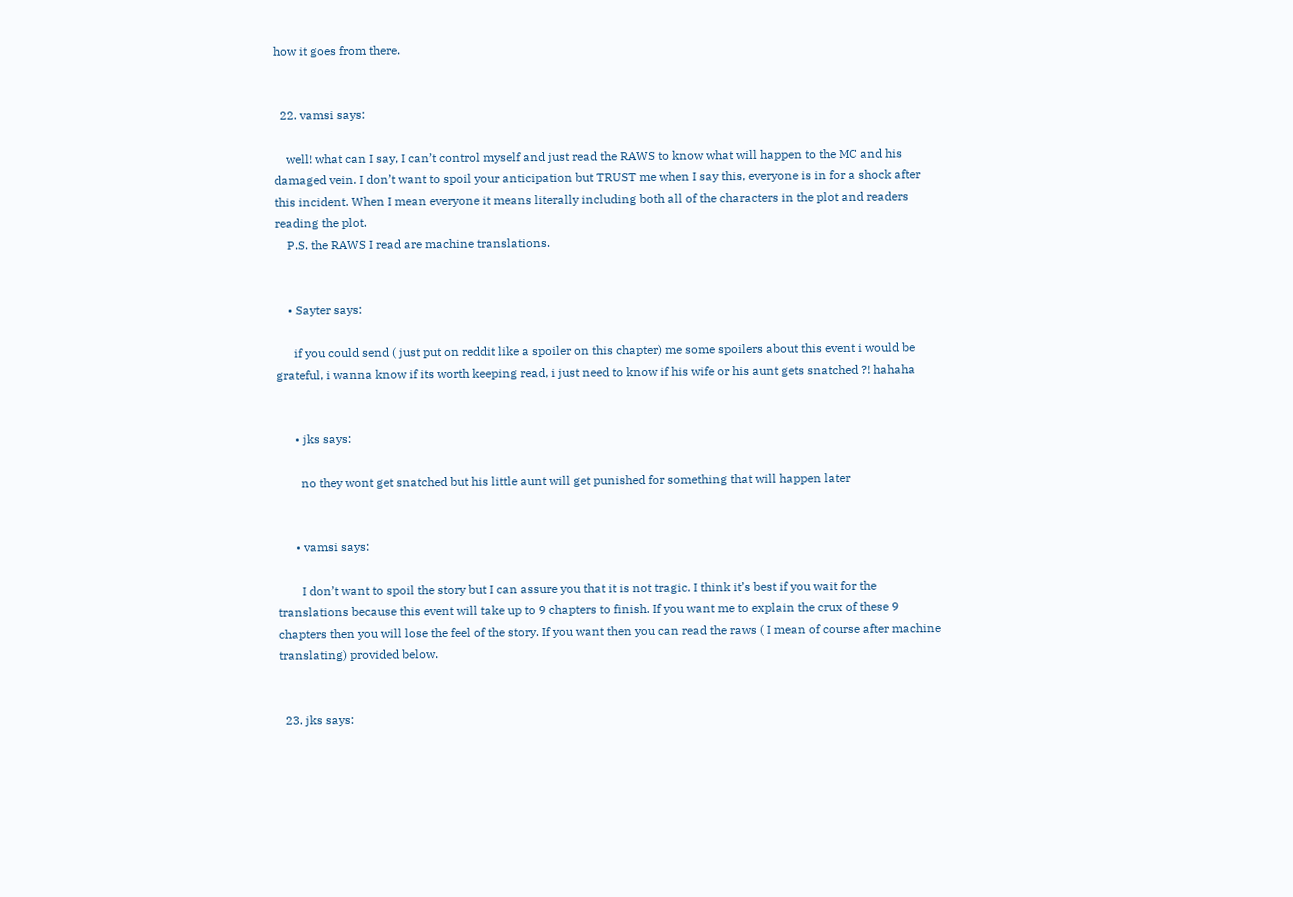how it goes from there.


  22. vamsi says:

    well! what can I say, I can’t control myself and just read the RAWS to know what will happen to the MC and his damaged vein. I don’t want to spoil your anticipation but TRUST me when I say this, everyone is in for a shock after this incident. When I mean everyone it means literally including both all of the characters in the plot and readers reading the plot.
    P.S. the RAWS I read are machine translations.


    • Sayter says:

      if you could send ( just put on reddit like a spoiler on this chapter) me some spoilers about this event i would be grateful, i wanna know if its worth keeping read, i just need to know if his wife or his aunt gets snatched ?! hahaha


      • jks says:

        no they wont get snatched but his little aunt will get punished for something that will happen later


      • vamsi says:

        I don’t want to spoil the story but I can assure you that it is not tragic. I think it’s best if you wait for the translations because this event will take up to 9 chapters to finish. If you want me to explain the crux of these 9 chapters then you will lose the feel of the story. If you want then you can read the raws ( I mean of course after machine translating) provided below.


  23. jks says: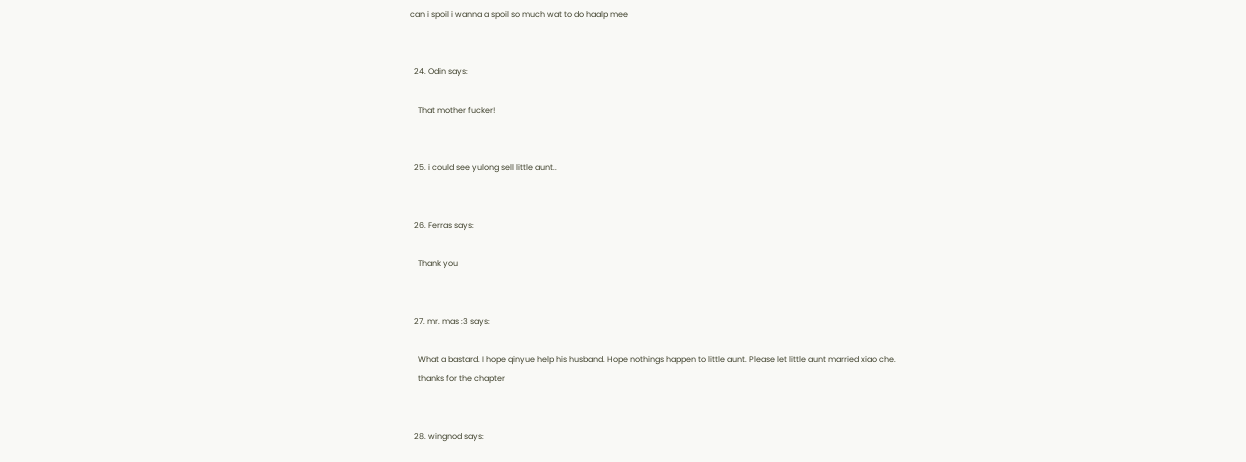can i spoil i wanna a spoil so much wat to do haalp mee


  24. Odin says:

    That mother fucker!


  25. i could see yulong sell little aunt..


  26. Ferras says:

    Thank you


  27. mr. mas :3 says:

    What a bastard. I hope qinyue help his husband. Hope nothings happen to little aunt. Please let little aunt married xiao che.
    thanks for the chapter


  28. wingnod says: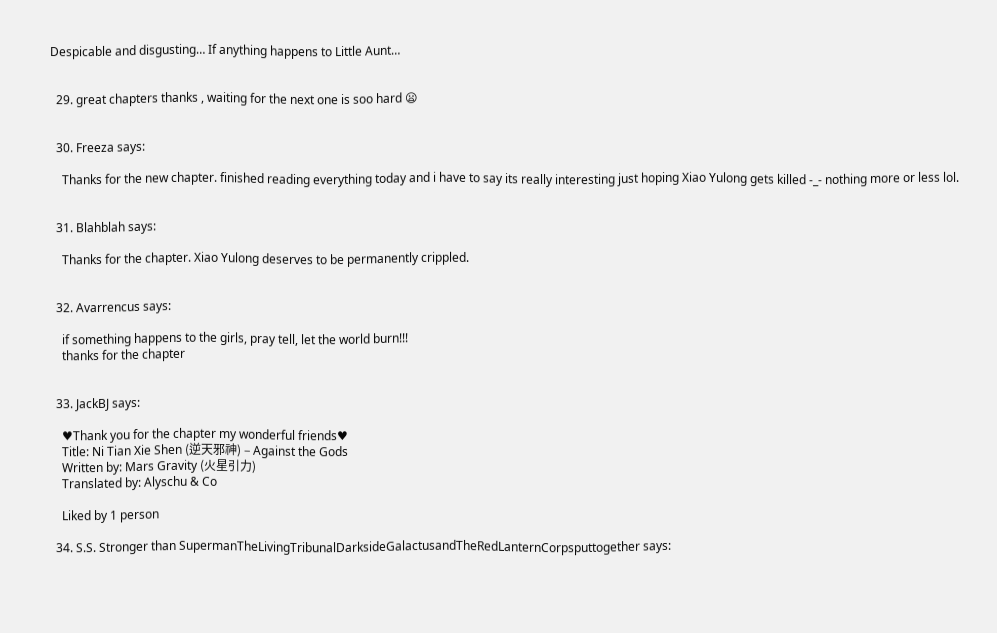Despicable and disgusting… If anything happens to Little Aunt…


  29. great chapters thanks , waiting for the next one is soo hard 😦


  30. Freeza says:

    Thanks for the new chapter. finished reading everything today and i have to say its really interesting just hoping Xiao Yulong gets killed -_- nothing more or less lol.


  31. Blahblah says:

    Thanks for the chapter. Xiao Yulong deserves to be permanently crippled.


  32. Avarrencus says:

    if something happens to the girls, pray tell, let the world burn!!!
    thanks for the chapter


  33. JackBJ says:

    ♥Thank you for the chapter my wonderful friends♥
    Title: Ni Tian Xie Shen (逆天邪神) – Against the Gods
    Written by: Mars Gravity (火星引力)
    Translated by: Alyschu & Co

    Liked by 1 person

  34. S.S. Stronger than SupermanTheLivingTribunalDarksideGalactusandTheRedLanternCorpsputtogether says: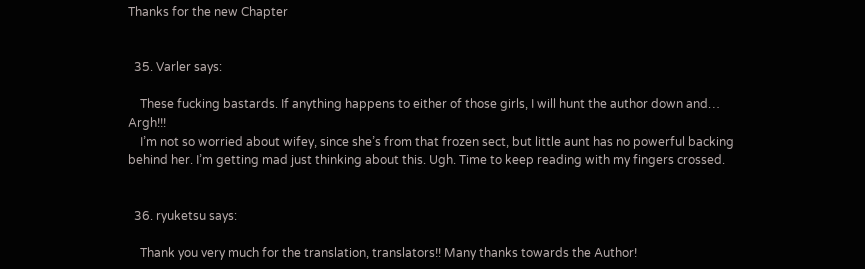Thanks for the new Chapter


  35. Varler says:

    These fucking bastards. If anything happens to either of those girls, I will hunt the author down and… Argh!!!
    I’m not so worried about wifey, since she’s from that frozen sect, but little aunt has no powerful backing behind her. I’m getting mad just thinking about this. Ugh. Time to keep reading with my fingers crossed.


  36. ryuketsu says:

    Thank you very much for the translation, translators!! Many thanks towards the Author!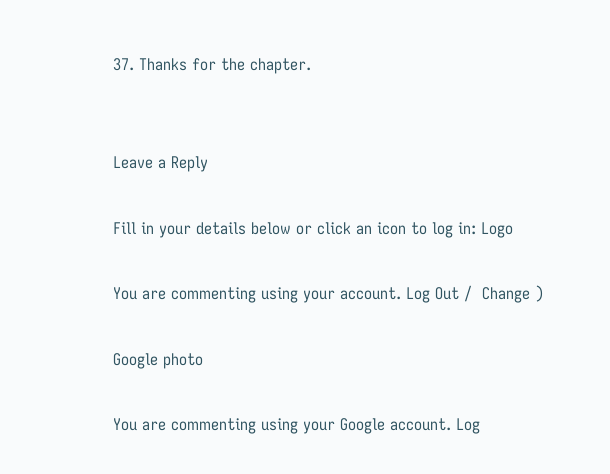37. Thanks for the chapter.


Leave a Reply

Fill in your details below or click an icon to log in: Logo

You are commenting using your account. Log Out /  Change )

Google photo

You are commenting using your Google account. Log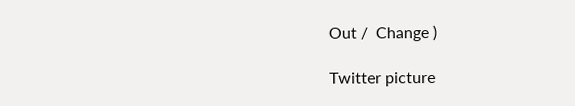Out /  Change )

Twitter picture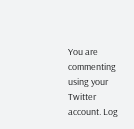You are commenting using your Twitter account. Log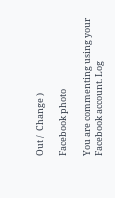Out /  Change )

Facebook photo

You are commenting using your Facebook account. Log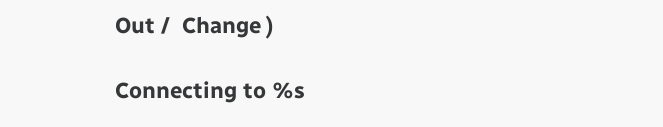Out /  Change )

Connecting to %s